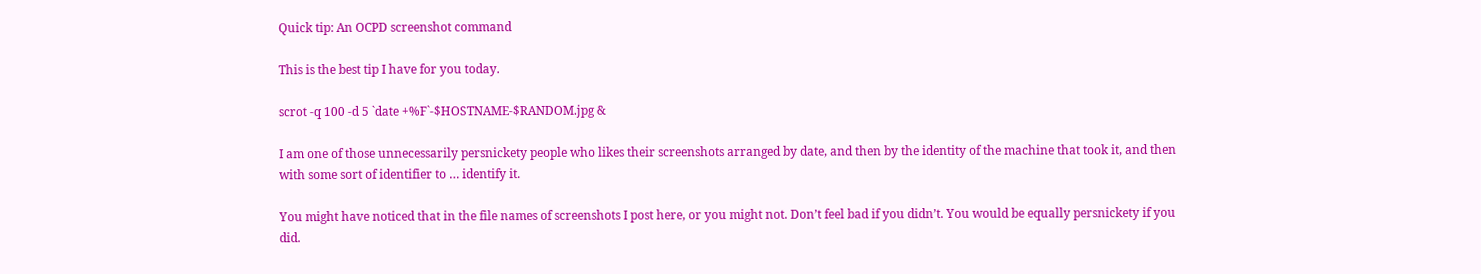Quick tip: An OCPD screenshot command

This is the best tip I have for you today.

scrot -q 100 -d 5 `date +%F`-$HOSTNAME-$RANDOM.jpg &

I am one of those unnecessarily persnickety people who likes their screenshots arranged by date, and then by the identity of the machine that took it, and then with some sort of identifier to … identify it.

You might have noticed that in the file names of screenshots I post here, or you might not. Don’t feel bad if you didn’t. You would be equally persnickety if you did.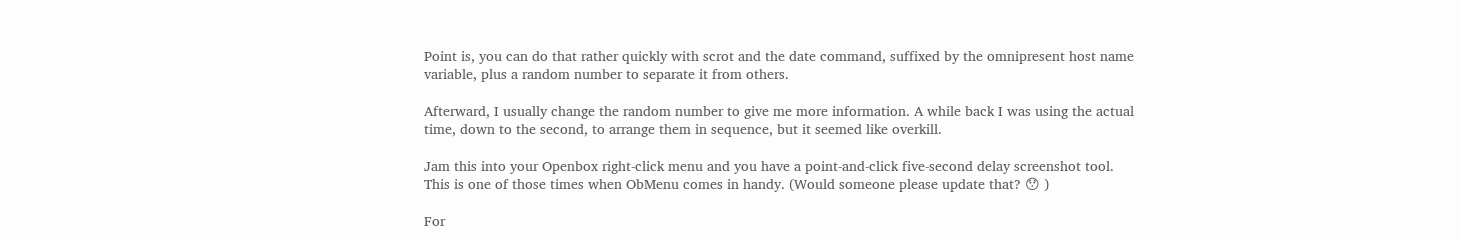Point is, you can do that rather quickly with scrot and the date command, suffixed by the omnipresent host name variable, plus a random number to separate it from others.

Afterward, I usually change the random number to give me more information. A while back I was using the actual time, down to the second, to arrange them in sequence, but it seemed like overkill.

Jam this into your Openbox right-click menu and you have a point-and-click five-second delay screenshot tool. This is one of those times when ObMenu comes in handy. (Would someone please update that? 😯 )

For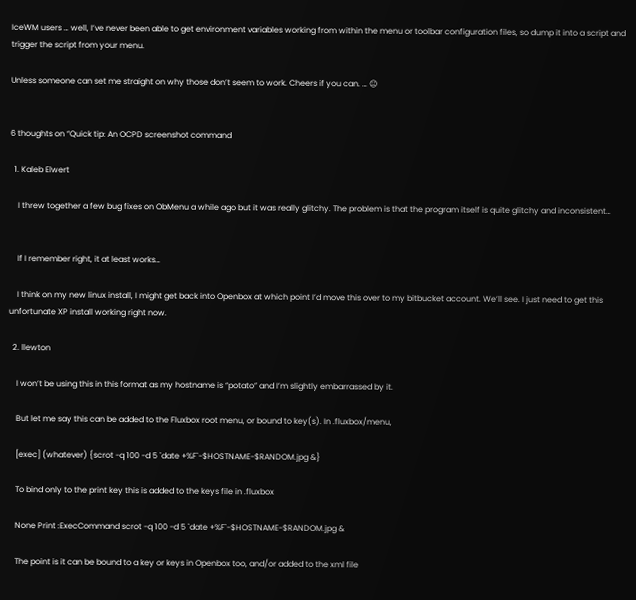IceWM users … well, I’ve never been able to get environment variables working from within the menu or toolbar configuration files, so dump it into a script and trigger the script from your menu.

Unless someone can set me straight on why those don’t seem to work. Cheers if you can. … 😐


6 thoughts on “Quick tip: An OCPD screenshot command

  1. Kaleb Elwert

    I threw together a few bug fixes on ObMenu a while ago but it was really glitchy. The problem is that the program itself is quite glitchy and inconsistent…


    If I remember right, it at least works…

    I think on my new linux install, I might get back into Openbox at which point I’d move this over to my bitbucket account. We’ll see. I just need to get this unfortunate XP install working right now.

  2. llewton

    I won’t be using this in this format as my hostname is “potato” and I’m slightly embarrassed by it.

    But let me say this can be added to the Fluxbox root menu, or bound to key(s). In .fluxbox/menu,

    [exec] (whatever) {scrot -q 100 -d 5 `date +%F`-$HOSTNAME-$RANDOM.jpg &}

    To bind only to the print key this is added to the keys file in .fluxbox

    None Print :ExecCommand scrot -q 100 -d 5 `date +%F`-$HOSTNAME-$RANDOM.jpg &

    The point is it can be bound to a key or keys in Openbox too, and/or added to the xml file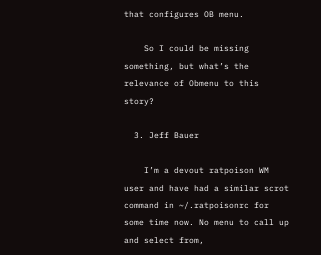that configures OB menu.

    So I could be missing something, but what’s the relevance of Obmenu to this story?

  3. Jeff Bauer

    I’m a devout ratpoison WM user and have had a similar scrot command in ~/.ratpoisonrc for some time now. No menu to call up and select from,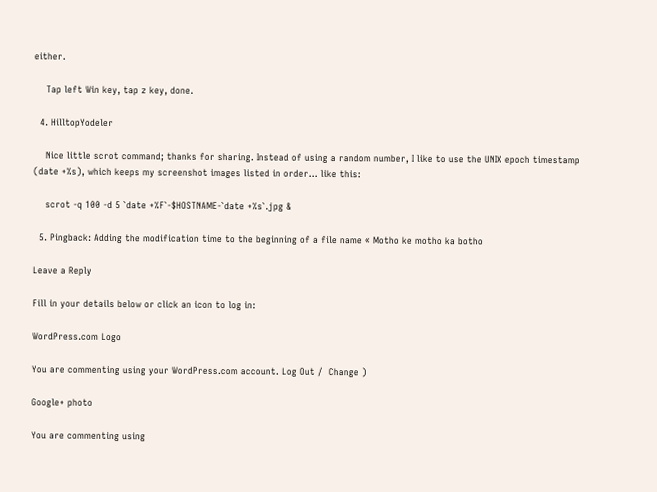either.

    Tap left Win key, tap z key, done.

  4. HilltopYodeler

    Nice little scrot command; thanks for sharing. Instead of using a random number, I like to use the UNIX epoch timestamp (date +%s), which keeps my screenshot images listed in order… like this:

    scrot -q 100 -d 5 `date +%F`-$HOSTNAME-`date +%s`.jpg &

  5. Pingback: Adding the modification time to the beginning of a file name « Motho ke motho ka botho

Leave a Reply

Fill in your details below or click an icon to log in:

WordPress.com Logo

You are commenting using your WordPress.com account. Log Out /  Change )

Google+ photo

You are commenting using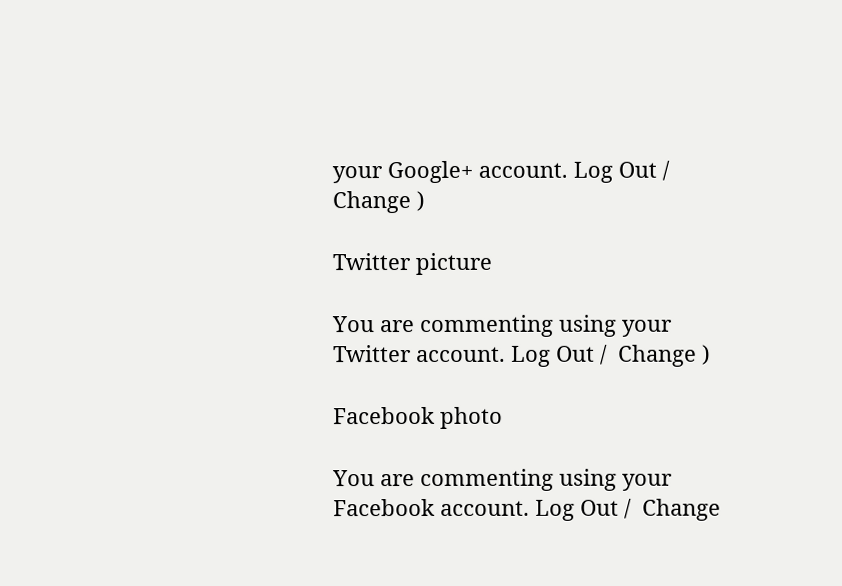your Google+ account. Log Out /  Change )

Twitter picture

You are commenting using your Twitter account. Log Out /  Change )

Facebook photo

You are commenting using your Facebook account. Log Out /  Change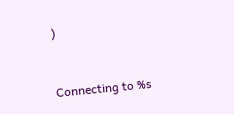)


Connecting to %s